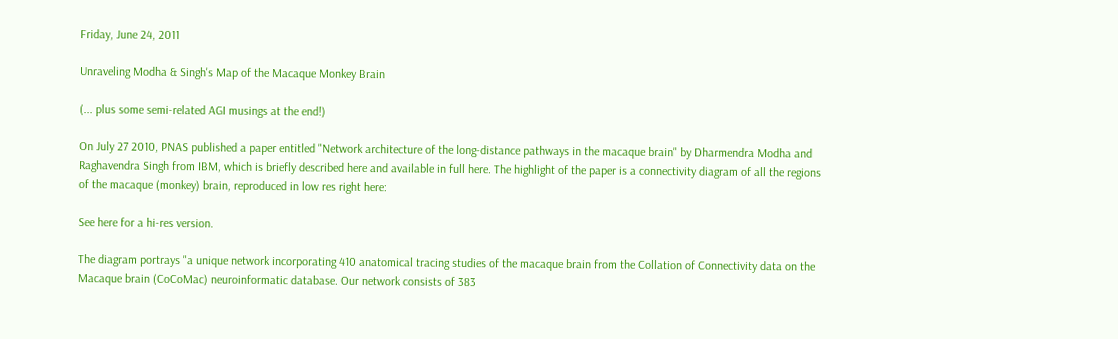Friday, June 24, 2011

Unraveling Modha & Singh's Map of the Macaque Monkey Brain

(... plus some semi-related AGI musings at the end!)

On July 27 2010, PNAS published a paper entitled "Network architecture of the long-distance pathways in the macaque brain" by Dharmendra Modha and Raghavendra Singh from IBM, which is briefly described here and available in full here. The highlight of the paper is a connectivity diagram of all the regions of the macaque (monkey) brain, reproduced in low res right here:

See here for a hi-res version.

The diagram portrays "a unique network incorporating 410 anatomical tracing studies of the macaque brain from the Collation of Connectivity data on the Macaque brain (CoCoMac) neuroinformatic database. Our network consists of 383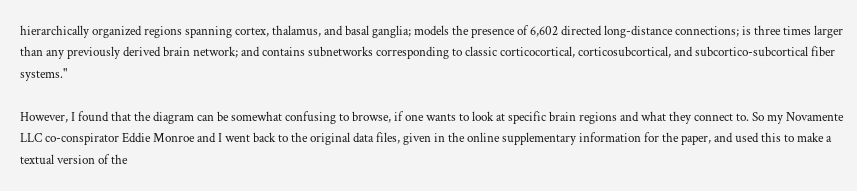hierarchically organized regions spanning cortex, thalamus, and basal ganglia; models the presence of 6,602 directed long-distance connections; is three times larger than any previously derived brain network; and contains subnetworks corresponding to classic corticocortical, corticosubcortical, and subcortico-subcortical fiber systems."

However, I found that the diagram can be somewhat confusing to browse, if one wants to look at specific brain regions and what they connect to. So my Novamente LLC co-conspirator Eddie Monroe and I went back to the original data files, given in the online supplementary information for the paper, and used this to make a textual version of the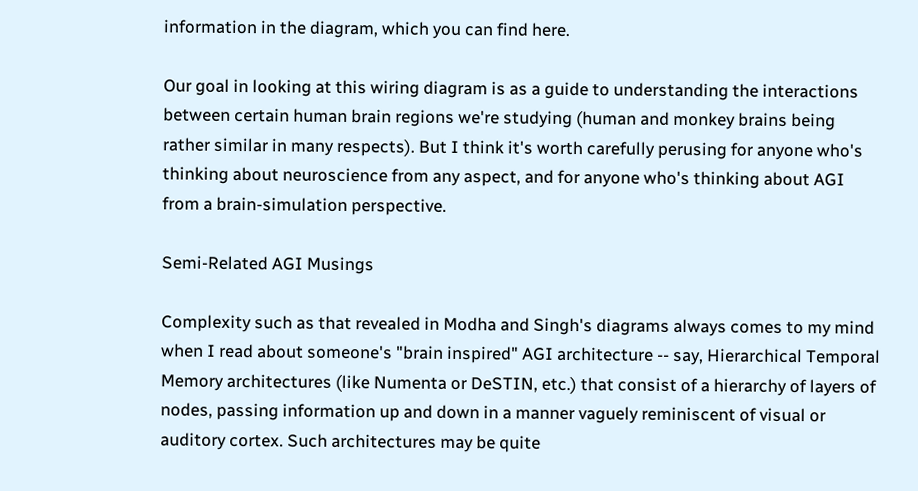information in the diagram, which you can find here.

Our goal in looking at this wiring diagram is as a guide to understanding the interactions between certain human brain regions we're studying (human and monkey brains being rather similar in many respects). But I think it's worth carefully perusing for anyone who's thinking about neuroscience from any aspect, and for anyone who's thinking about AGI from a brain-simulation perspective.

Semi-Related AGI Musings

Complexity such as that revealed in Modha and Singh's diagrams always comes to my mind when I read about someone's "brain inspired" AGI architecture -- say, Hierarchical Temporal Memory architectures (like Numenta or DeSTIN, etc.) that consist of a hierarchy of layers of nodes, passing information up and down in a manner vaguely reminiscent of visual or auditory cortex. Such architectures may be quite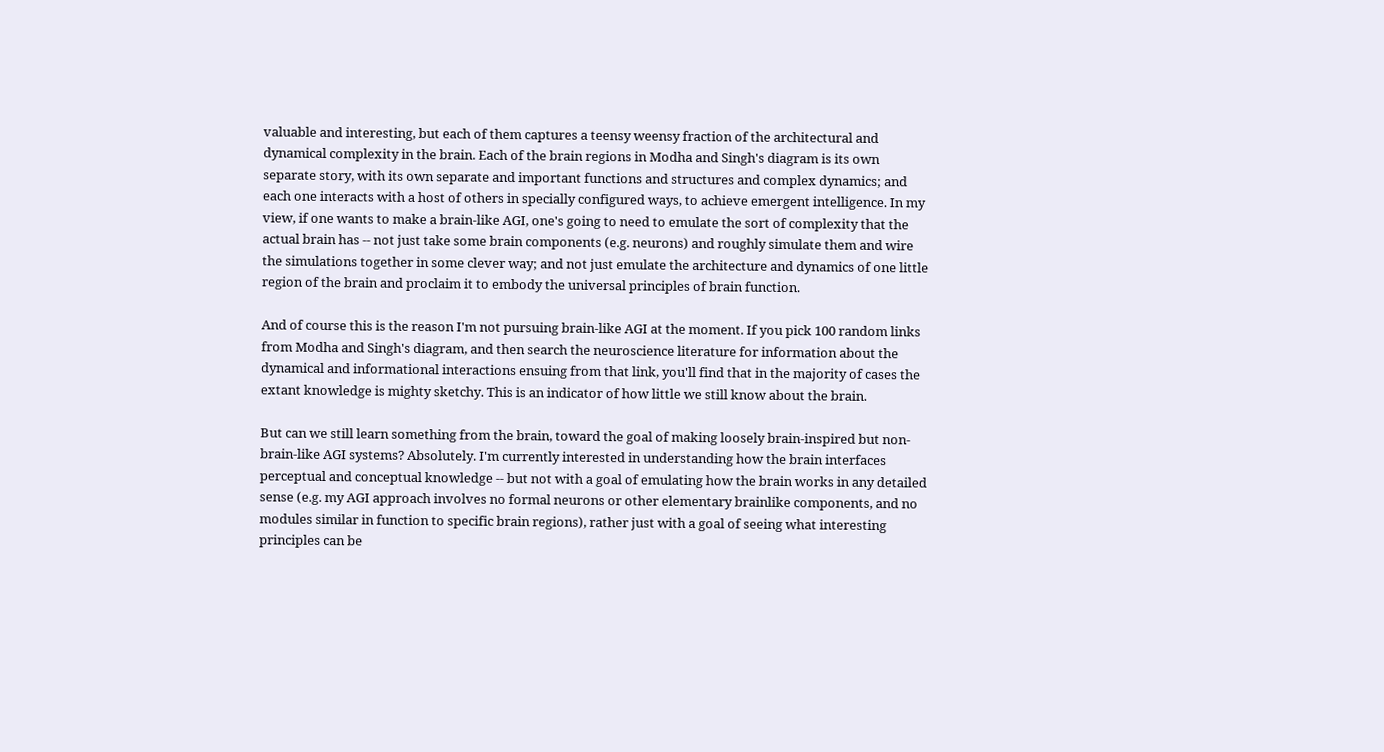valuable and interesting, but each of them captures a teensy weensy fraction of the architectural and dynamical complexity in the brain. Each of the brain regions in Modha and Singh's diagram is its own separate story, with its own separate and important functions and structures and complex dynamics; and each one interacts with a host of others in specially configured ways, to achieve emergent intelligence. In my view, if one wants to make a brain-like AGI, one's going to need to emulate the sort of complexity that the actual brain has -- not just take some brain components (e.g. neurons) and roughly simulate them and wire the simulations together in some clever way; and not just emulate the architecture and dynamics of one little region of the brain and proclaim it to embody the universal principles of brain function.

And of course this is the reason I'm not pursuing brain-like AGI at the moment. If you pick 100 random links from Modha and Singh's diagram, and then search the neuroscience literature for information about the dynamical and informational interactions ensuing from that link, you'll find that in the majority of cases the extant knowledge is mighty sketchy. This is an indicator of how little we still know about the brain.

But can we still learn something from the brain, toward the goal of making loosely brain-inspired but non-brain-like AGI systems? Absolutely. I'm currently interested in understanding how the brain interfaces perceptual and conceptual knowledge -- but not with a goal of emulating how the brain works in any detailed sense (e.g. my AGI approach involves no formal neurons or other elementary brainlike components, and no modules similar in function to specific brain regions), rather just with a goal of seeing what interesting principles can be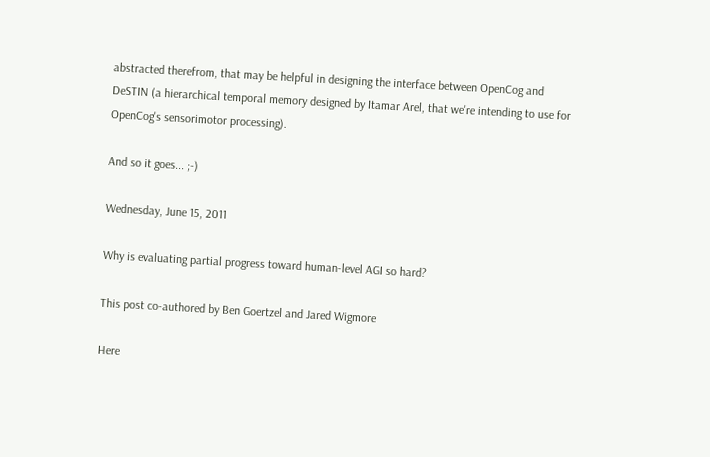abstracted therefrom, that may be helpful in designing the interface between OpenCog and DeSTIN (a hierarchical temporal memory designed by Itamar Arel, that we're intending to use for OpenCog's sensorimotor processing).

And so it goes... ;-)

Wednesday, June 15, 2011

Why is evaluating partial progress toward human-level AGI so hard?

This post co-authored by Ben Goertzel and Jared Wigmore

Here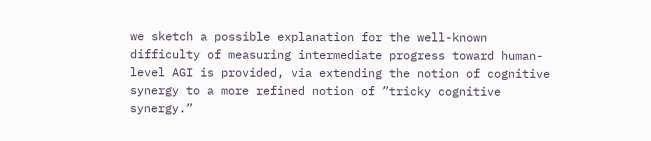we sketch a possible explanation for the well-known difficulty of measuring intermediate progress toward human-level AGI is provided, via extending the notion of cognitive synergy to a more refined notion of ”tricky cognitive synergy.”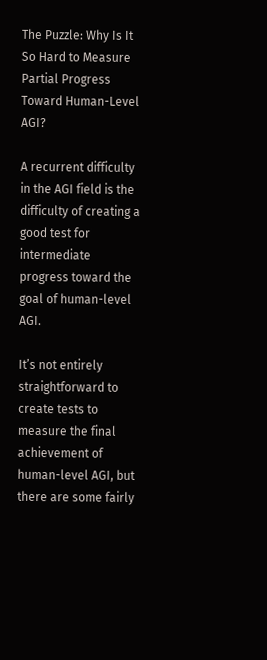The Puzzle: Why Is It So Hard to Measure Partial Progress Toward Human-Level AGI?

A recurrent difficulty in the AGI field is the difficulty of creating a good test for intermediate progress toward the goal of human-level AGI.

It’s not entirely straightforward to create tests to measure the final achievement of human-level AGI, but there are some fairly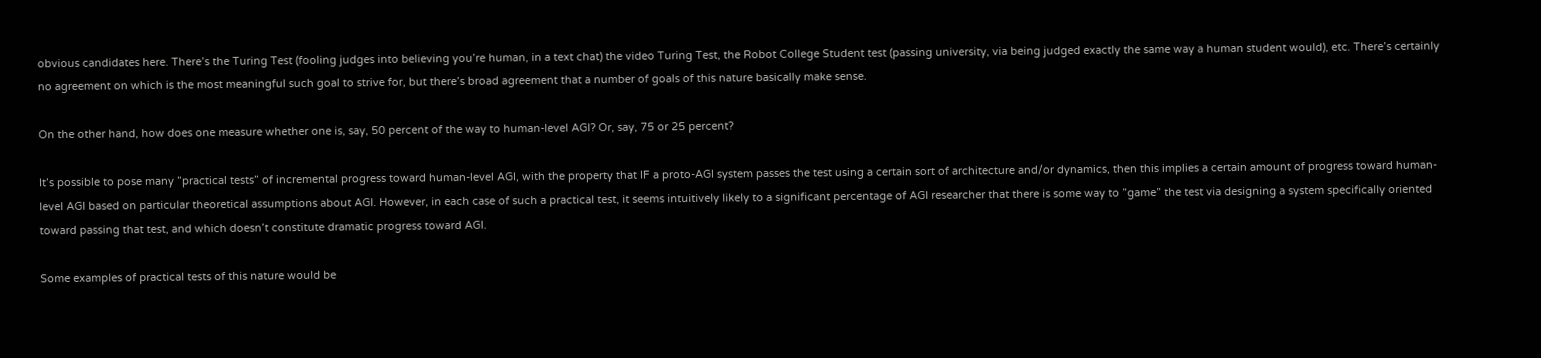obvious candidates here. There’s the Turing Test (fooling judges into believing you’re human, in a text chat) the video Turing Test, the Robot College Student test (passing university, via being judged exactly the same way a human student would), etc. There’s certainly no agreement on which is the most meaningful such goal to strive for, but there’s broad agreement that a number of goals of this nature basically make sense.

On the other hand, how does one measure whether one is, say, 50 percent of the way to human-level AGI? Or, say, 75 or 25 percent?

It’s possible to pose many ”practical tests” of incremental progress toward human-level AGI, with the property that IF a proto-AGI system passes the test using a certain sort of architecture and/or dynamics, then this implies a certain amount of progress toward human-level AGI based on particular theoretical assumptions about AGI. However, in each case of such a practical test, it seems intuitively likely to a significant percentage of AGI researcher that there is some way to ”game” the test via designing a system specifically oriented toward passing that test, and which doesn’t constitute dramatic progress toward AGI.

Some examples of practical tests of this nature would be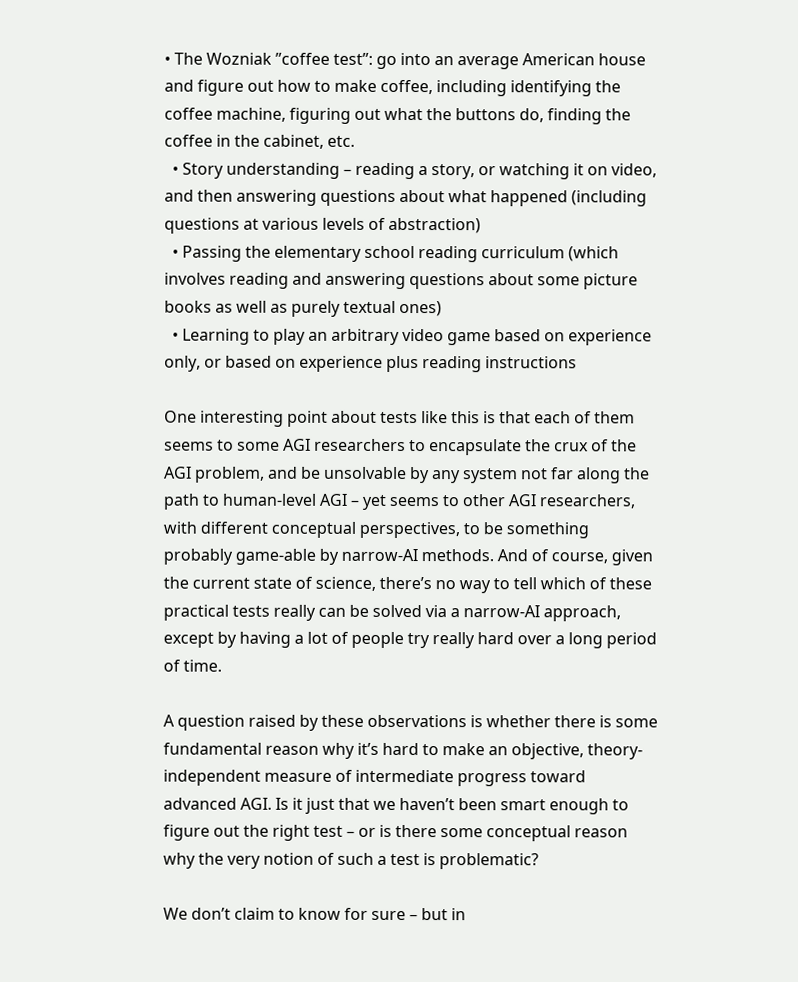• The Wozniak ”coffee test”: go into an average American house and figure out how to make coffee, including identifying the coffee machine, figuring out what the buttons do, finding the coffee in the cabinet, etc.
  • Story understanding – reading a story, or watching it on video, and then answering questions about what happened (including questions at various levels of abstraction)
  • Passing the elementary school reading curriculum (which involves reading and answering questions about some picture books as well as purely textual ones)
  • Learning to play an arbitrary video game based on experience only, or based on experience plus reading instructions

One interesting point about tests like this is that each of them seems to some AGI researchers to encapsulate the crux of the AGI problem, and be unsolvable by any system not far along the path to human-level AGI – yet seems to other AGI researchers, with different conceptual perspectives, to be something probably game-able by narrow-AI methods. And of course, given the current state of science, there’s no way to tell which of these practical tests really can be solved via a narrow-AI approach, except by having a lot of people try really hard over a long period of time.

A question raised by these observations is whether there is some fundamental reason why it’s hard to make an objective, theory-independent measure of intermediate progress toward advanced AGI. Is it just that we haven’t been smart enough to figure out the right test – or is there some conceptual reason why the very notion of such a test is problematic?

We don’t claim to know for sure – but in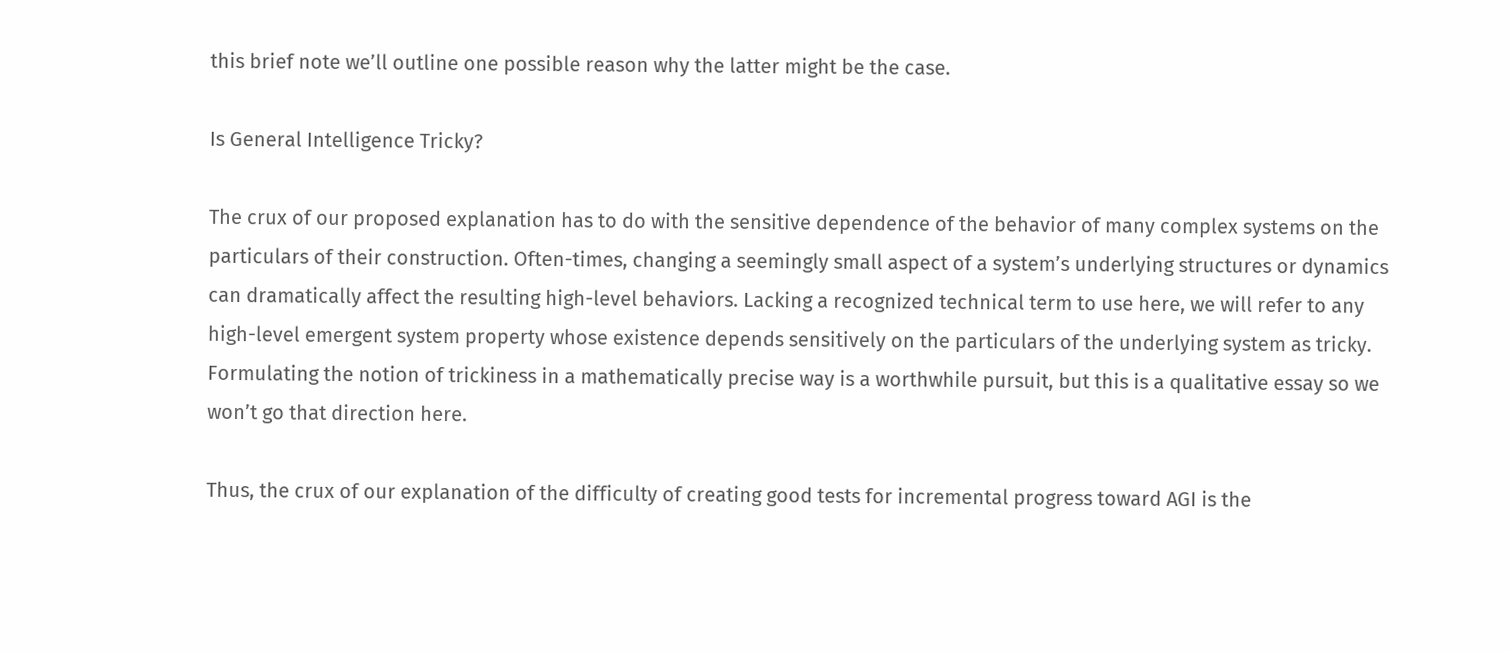this brief note we’ll outline one possible reason why the latter might be the case.

Is General Intelligence Tricky?

The crux of our proposed explanation has to do with the sensitive dependence of the behavior of many complex systems on the particulars of their construction. Often-times, changing a seemingly small aspect of a system’s underlying structures or dynamics can dramatically affect the resulting high-level behaviors. Lacking a recognized technical term to use here, we will refer to any high-level emergent system property whose existence depends sensitively on the particulars of the underlying system as tricky. Formulating the notion of trickiness in a mathematically precise way is a worthwhile pursuit, but this is a qualitative essay so we won’t go that direction here.

Thus, the crux of our explanation of the difficulty of creating good tests for incremental progress toward AGI is the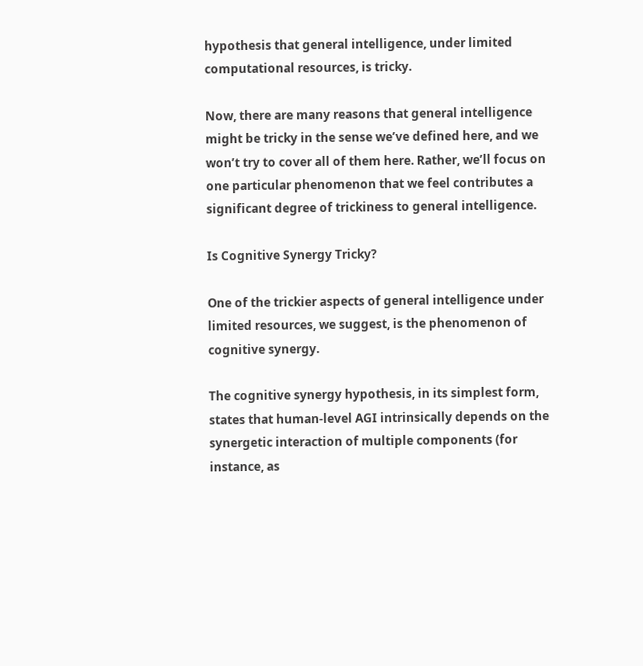hypothesis that general intelligence, under limited computational resources, is tricky.

Now, there are many reasons that general intelligence might be tricky in the sense we’ve defined here, and we won’t try to cover all of them here. Rather, we’ll focus on one particular phenomenon that we feel contributes a significant degree of trickiness to general intelligence.

Is Cognitive Synergy Tricky?

One of the trickier aspects of general intelligence under limited resources, we suggest, is the phenomenon of cognitive synergy.

The cognitive synergy hypothesis, in its simplest form, states that human-level AGI intrinsically depends on the synergetic interaction of multiple components (for instance, as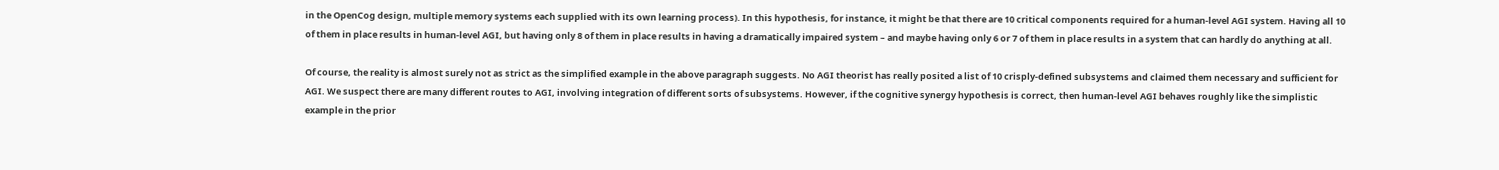in the OpenCog design, multiple memory systems each supplied with its own learning process). In this hypothesis, for instance, it might be that there are 10 critical components required for a human-level AGI system. Having all 10 of them in place results in human-level AGI, but having only 8 of them in place results in having a dramatically impaired system – and maybe having only 6 or 7 of them in place results in a system that can hardly do anything at all.

Of course, the reality is almost surely not as strict as the simplified example in the above paragraph suggests. No AGI theorist has really posited a list of 10 crisply-defined subsystems and claimed them necessary and sufficient for AGI. We suspect there are many different routes to AGI, involving integration of different sorts of subsystems. However, if the cognitive synergy hypothesis is correct, then human-level AGI behaves roughly like the simplistic example in the prior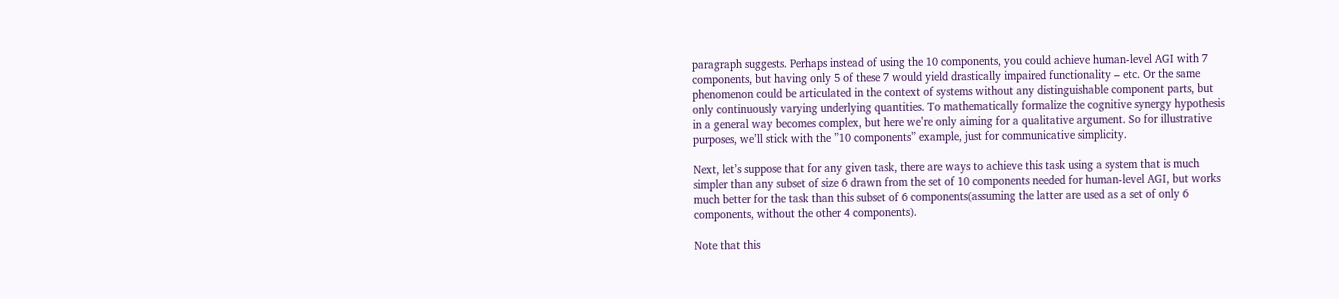paragraph suggests. Perhaps instead of using the 10 components, you could achieve human-level AGI with 7 components, but having only 5 of these 7 would yield drastically impaired functionality – etc. Or the same phenomenon could be articulated in the context of systems without any distinguishable component parts, but only continuously varying underlying quantities. To mathematically formalize the cognitive synergy hypothesis in a general way becomes complex, but here we’re only aiming for a qualitative argument. So for illustrative purposes, we’ll stick with the ”10 components” example, just for communicative simplicity.

Next, let’s suppose that for any given task, there are ways to achieve this task using a system that is much simpler than any subset of size 6 drawn from the set of 10 components needed for human-level AGI, but works much better for the task than this subset of 6 components(assuming the latter are used as a set of only 6 components, without the other 4 components).

Note that this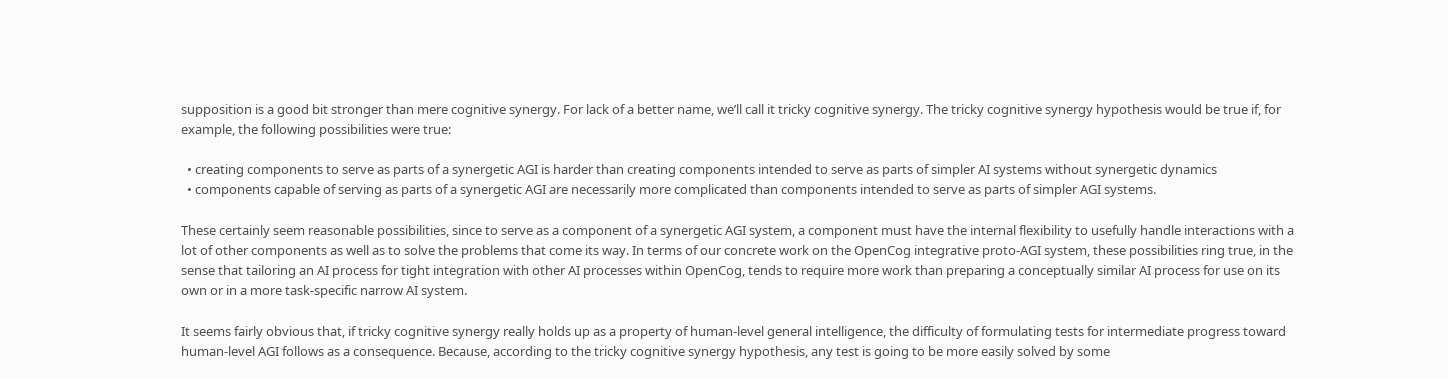supposition is a good bit stronger than mere cognitive synergy. For lack of a better name, we’ll call it tricky cognitive synergy. The tricky cognitive synergy hypothesis would be true if, for example, the following possibilities were true:

  • creating components to serve as parts of a synergetic AGI is harder than creating components intended to serve as parts of simpler AI systems without synergetic dynamics
  • components capable of serving as parts of a synergetic AGI are necessarily more complicated than components intended to serve as parts of simpler AGI systems.

These certainly seem reasonable possibilities, since to serve as a component of a synergetic AGI system, a component must have the internal flexibility to usefully handle interactions with a lot of other components as well as to solve the problems that come its way. In terms of our concrete work on the OpenCog integrative proto-AGI system, these possibilities ring true, in the sense that tailoring an AI process for tight integration with other AI processes within OpenCog, tends to require more work than preparing a conceptually similar AI process for use on its own or in a more task-specific narrow AI system.

It seems fairly obvious that, if tricky cognitive synergy really holds up as a property of human-level general intelligence, the difficulty of formulating tests for intermediate progress toward human-level AGI follows as a consequence. Because, according to the tricky cognitive synergy hypothesis, any test is going to be more easily solved by some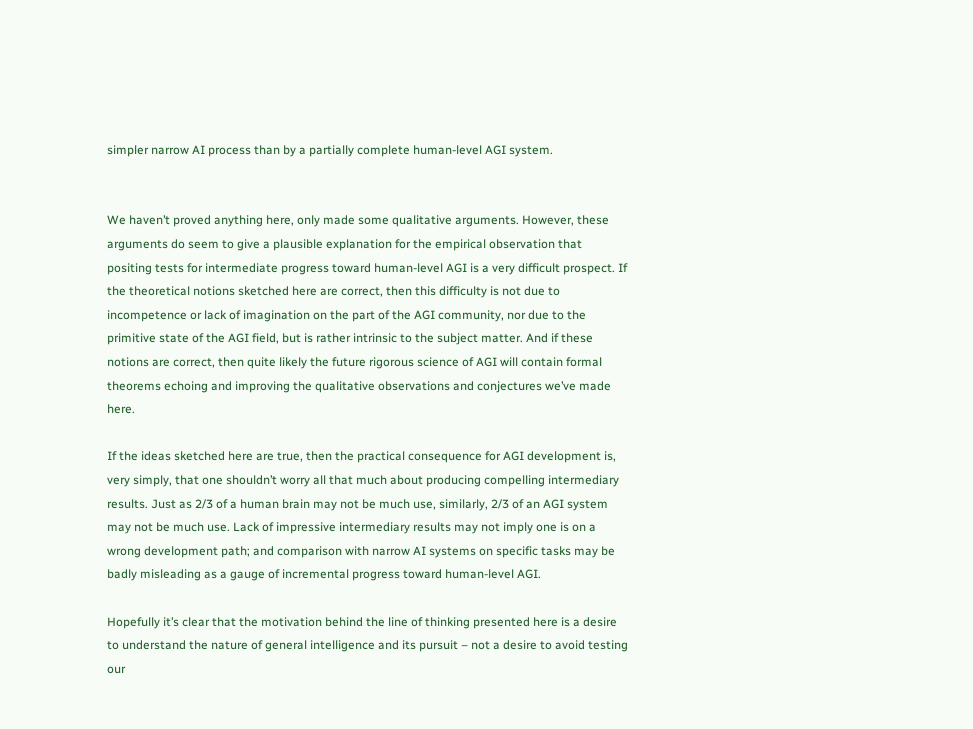simpler narrow AI process than by a partially complete human-level AGI system.


We haven’t proved anything here, only made some qualitative arguments. However, these arguments do seem to give a plausible explanation for the empirical observation that positing tests for intermediate progress toward human-level AGI is a very difficult prospect. If the theoretical notions sketched here are correct, then this difficulty is not due to incompetence or lack of imagination on the part of the AGI community, nor due to the primitive state of the AGI field, but is rather intrinsic to the subject matter. And if these notions are correct, then quite likely the future rigorous science of AGI will contain formal theorems echoing and improving the qualitative observations and conjectures we’ve made here.

If the ideas sketched here are true, then the practical consequence for AGI development is, very simply, that one shouldn’t worry all that much about producing compelling intermediary results. Just as 2/3 of a human brain may not be much use, similarly, 2/3 of an AGI system may not be much use. Lack of impressive intermediary results may not imply one is on a wrong development path; and comparison with narrow AI systems on specific tasks may be badly misleading as a gauge of incremental progress toward human-level AGI.

Hopefully it’s clear that the motivation behind the line of thinking presented here is a desire to understand the nature of general intelligence and its pursuit – not a desire to avoid testing our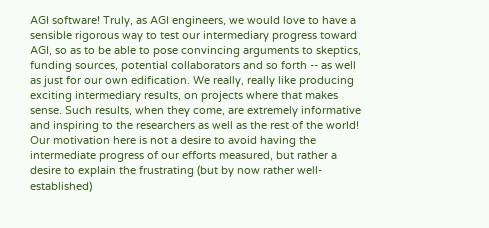AGI software! Truly, as AGI engineers, we would love to have a sensible rigorous way to test our intermediary progress toward AGI, so as to be able to pose convincing arguments to skeptics, funding sources, potential collaborators and so forth -- as well as just for our own edification. We really, really like producing exciting intermediary results, on projects where that makes sense. Such results, when they come, are extremely informative and inspiring to the researchers as well as the rest of the world! Our motivation here is not a desire to avoid having the intermediate progress of our efforts measured, but rather a desire to explain the frustrating (but by now rather well-established)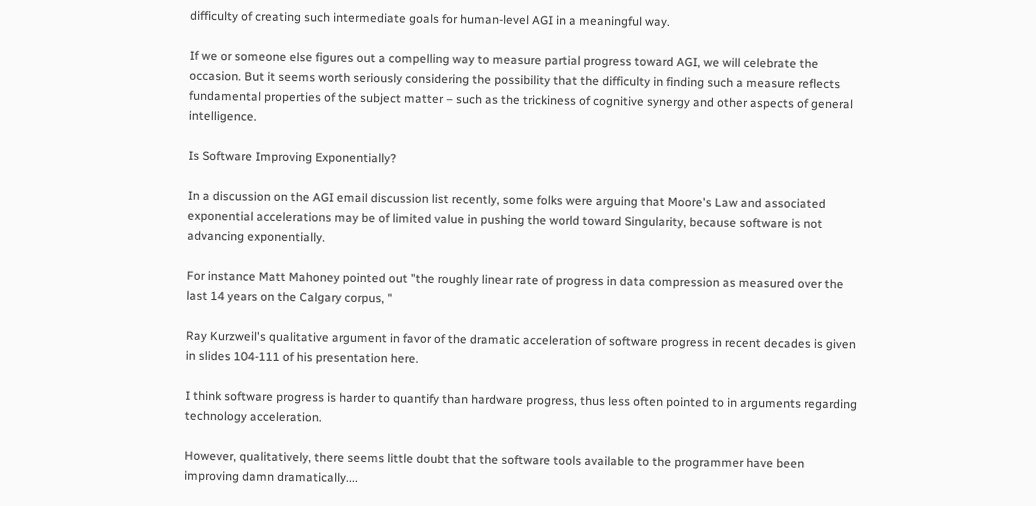difficulty of creating such intermediate goals for human-level AGI in a meaningful way.

If we or someone else figures out a compelling way to measure partial progress toward AGI, we will celebrate the occasion. But it seems worth seriously considering the possibility that the difficulty in finding such a measure reflects fundamental properties of the subject matter – such as the trickiness of cognitive synergy and other aspects of general intelligence.

Is Software Improving Exponentially?

In a discussion on the AGI email discussion list recently, some folks were arguing that Moore's Law and associated exponential accelerations may be of limited value in pushing the world toward Singularity, because software is not advancing exponentially.

For instance Matt Mahoney pointed out "the roughly linear rate of progress in data compression as measured over the last 14 years on the Calgary corpus, "

Ray Kurzweil's qualitative argument in favor of the dramatic acceleration of software progress in recent decades is given in slides 104-111 of his presentation here.

I think software progress is harder to quantify than hardware progress, thus less often pointed to in arguments regarding technology acceleration.

However, qualitatively, there seems little doubt that the software tools available to the programmer have been improving damn dramatically....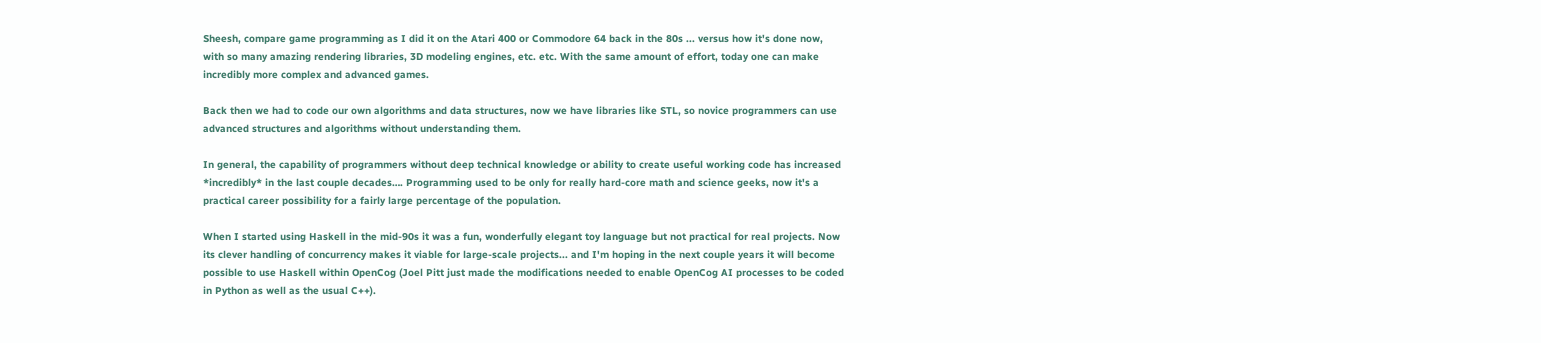Sheesh, compare game programming as I did it on the Atari 400 or Commodore 64 back in the 80s ... versus how it's done now, with so many amazing rendering libraries, 3D modeling engines, etc. etc. With the same amount of effort, today one can make incredibly more complex and advanced games.

Back then we had to code our own algorithms and data structures, now we have libraries like STL, so novice programmers can use advanced structures and algorithms without understanding them.

In general, the capability of programmers without deep technical knowledge or ability to create useful working code has increased *incredibly* in the last couple decades…. Programming used to be only for really hard-core math and science geeks, now it's a practical career possibility for a fairly large percentage of the population.

When I started using Haskell in the mid-90s it was a fun, wonderfully elegant toy language but not practical for real projects. Now its clever handling of concurrency makes it viable for large-scale projects... and I'm hoping in the next couple years it will become possible to use Haskell within OpenCog (Joel Pitt just made the modifications needed to enable OpenCog AI processes to be coded in Python as well as the usual C++).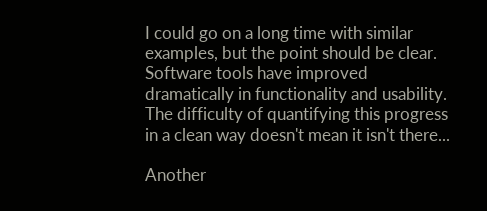I could go on a long time with similar examples, but the point should be clear. Software tools have improved dramatically in functionality and usability. The difficulty of quantifying this progress in a clean way doesn't mean it isn't there...

Another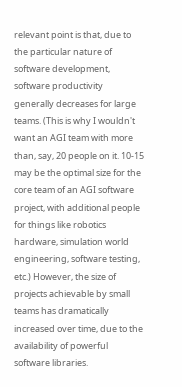relevant point is that, due to the particular nature of software development, software productivity generally decreases for large teams. (This is why I wouldn't want an AGI team with more than, say, 20 people on it. 10-15 may be the optimal size for the core team of an AGI software project, with additional people for things like robotics hardware, simulation world engineering, software testing, etc.) However, the size of projects achievable by small teams has dramatically increased over time, due to the availability of powerful software libraries.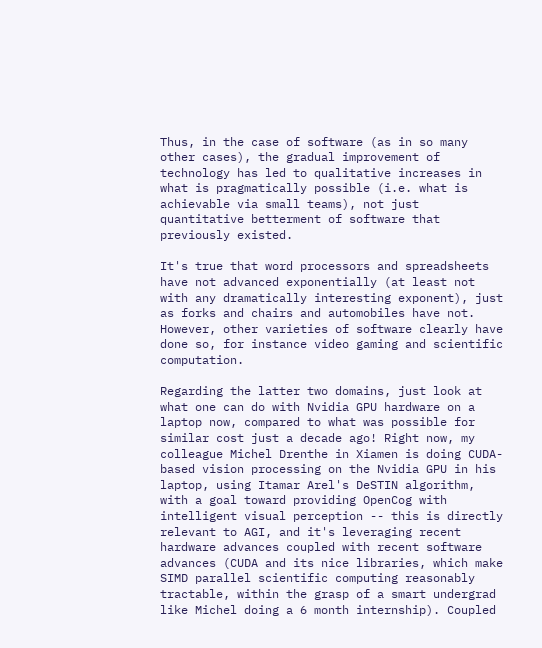Thus, in the case of software (as in so many other cases), the gradual improvement of technology has led to qualitative increases in what is pragmatically possible (i.e. what is achievable via small teams), not just quantitative betterment of software that previously existed.

It's true that word processors and spreadsheets have not advanced exponentially (at least not with any dramatically interesting exponent), just as forks and chairs and automobiles have not. However, other varieties of software clearly have done so, for instance video gaming and scientific computation.

Regarding the latter two domains, just look at what one can do with Nvidia GPU hardware on a laptop now, compared to what was possible for similar cost just a decade ago! Right now, my colleague Michel Drenthe in Xiamen is doing CUDA-based vision processing on the Nvidia GPU in his laptop, using Itamar Arel's DeSTIN algorithm, with a goal toward providing OpenCog with intelligent visual perception -- this is directly relevant to AGI, and it's leveraging recent hardware advances coupled with recent software advances (CUDA and its nice libraries, which make SIMD parallel scientific computing reasonably tractable, within the grasp of a smart undergrad like Michel doing a 6 month internship). Coupled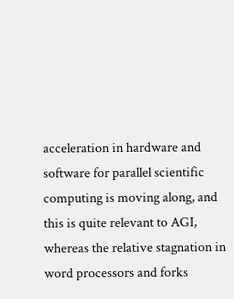acceleration in hardware and software for parallel scientific computing is moving along, and this is quite relevant to AGI, whereas the relative stagnation in word processors and forks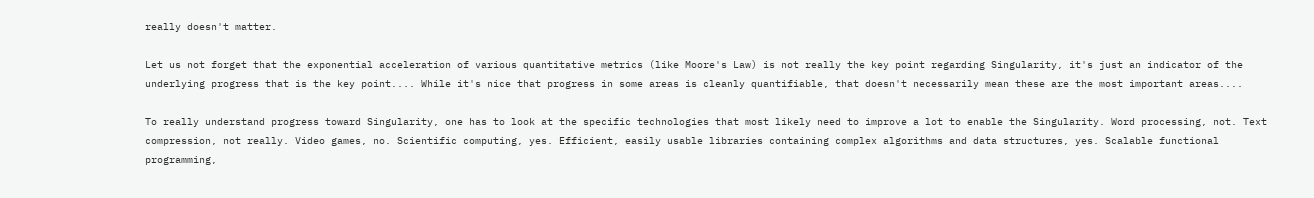really doesn't matter.

Let us not forget that the exponential acceleration of various quantitative metrics (like Moore's Law) is not really the key point regarding Singularity, it's just an indicator of the underlying progress that is the key point.... While it's nice that progress in some areas is cleanly quantifiable, that doesn't necessarily mean these are the most important areas....

To really understand progress toward Singularity, one has to look at the specific technologies that most likely need to improve a lot to enable the Singularity. Word processing, not. Text compression, not really. Video games, no. Scientific computing, yes. Efficient, easily usable libraries containing complex algorithms and data structures, yes. Scalable functional programming,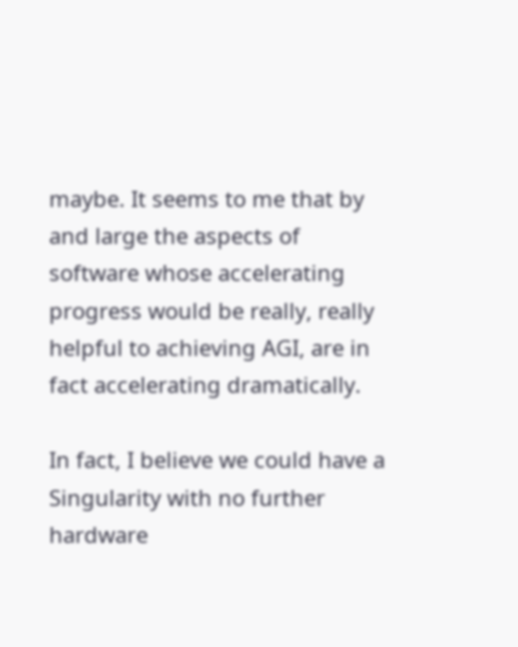maybe. It seems to me that by and large the aspects of software whose accelerating progress would be really, really helpful to achieving AGI, are in fact accelerating dramatically.

In fact, I believe we could have a Singularity with no further hardware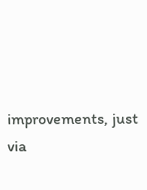improvements, just via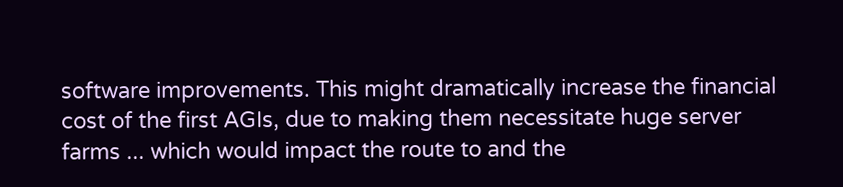software improvements. This might dramatically increase the financial cost of the first AGIs, due to making them necessitate huge server farms ... which would impact the route to and the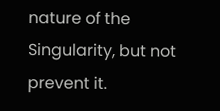nature of the Singularity, but not prevent it.